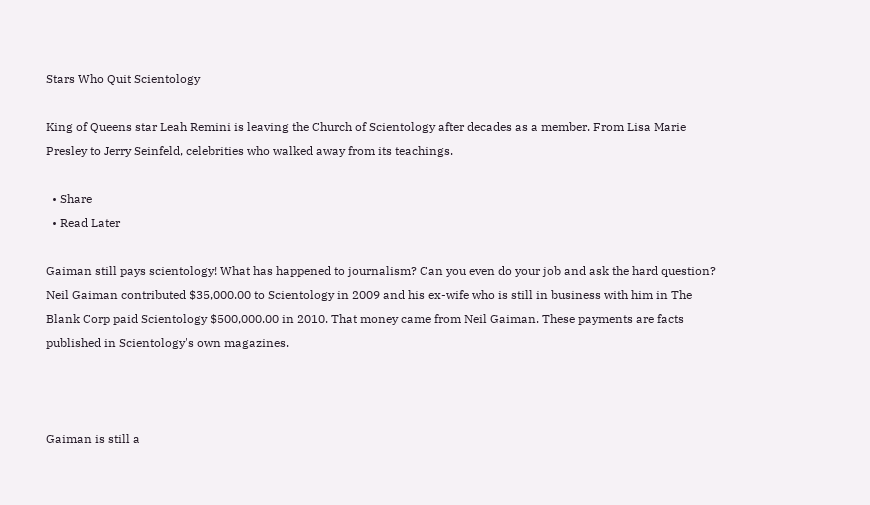Stars Who Quit Scientology

King of Queens star Leah Remini is leaving the Church of Scientology after decades as a member. From Lisa Marie Presley to Jerry Seinfeld, celebrities who walked away from its teachings.

  • Share
  • Read Later

Gaiman still pays scientology! What has happened to journalism? Can you even do your job and ask the hard question? Neil Gaiman contributed $35,000.00 to Scientology in 2009 and his ex-wife who is still in business with him in The Blank Corp paid Scientology $500,000.00 in 2010. That money came from Neil Gaiman. These payments are facts published in Scientology's own magazines.



Gaiman is still a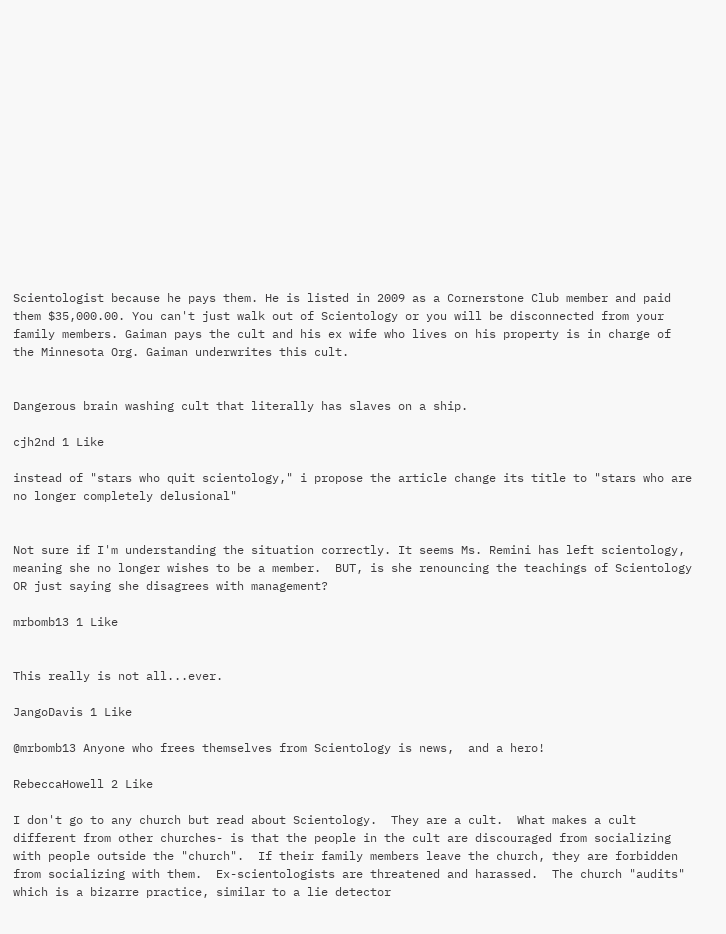Scientologist because he pays them. He is listed in 2009 as a Cornerstone Club member and paid them $35,000.00. You can't just walk out of Scientology or you will be disconnected from your family members. Gaiman pays the cult and his ex wife who lives on his property is in charge of the Minnesota Org. Gaiman underwrites this cult.


Dangerous brain washing cult that literally has slaves on a ship.

cjh2nd 1 Like

instead of "stars who quit scientology," i propose the article change its title to "stars who are no longer completely delusional"


Not sure if I'm understanding the situation correctly. It seems Ms. Remini has left scientology, meaning she no longer wishes to be a member.  BUT, is she renouncing the teachings of Scientology OR just saying she disagrees with management?

mrbomb13 1 Like


This really is not all...ever.

JangoDavis 1 Like

@mrbomb13 Anyone who frees themselves from Scientology is news,  and a hero!

RebeccaHowell 2 Like

I don't go to any church but read about Scientology.  They are a cult.  What makes a cult different from other churches- is that the people in the cult are discouraged from socializing with people outside the "church".  If their family members leave the church, they are forbidden from socializing with them.  Ex-scientologists are threatened and harassed.  The church "audits" which is a bizarre practice, similar to a lie detector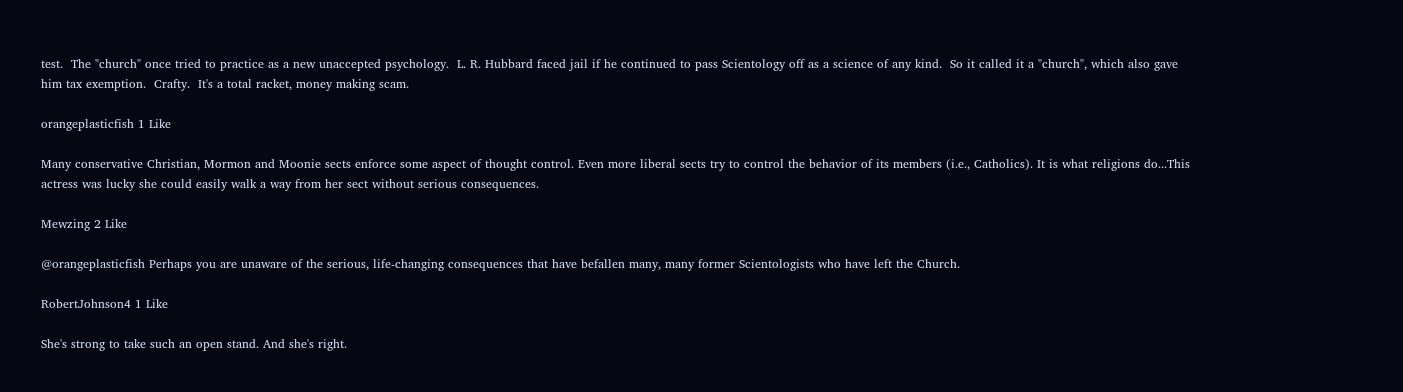test.  The "church" once tried to practice as a new unaccepted psychology.  L. R. Hubbard faced jail if he continued to pass Scientology off as a science of any kind.  So it called it a "church", which also gave him tax exemption.  Crafty.  It's a total racket, money making scam.

orangeplasticfish 1 Like

Many conservative Christian, Mormon and Moonie sects enforce some aspect of thought control. Even more liberal sects try to control the behavior of its members (i.e., Catholics). It is what religions do...This actress was lucky she could easily walk a way from her sect without serious consequences.

Mewzing 2 Like

@orangeplasticfish Perhaps you are unaware of the serious, life-changing consequences that have befallen many, many former Scientologists who have left the Church.

RobertJohnson4 1 Like

She's strong to take such an open stand. And she's right.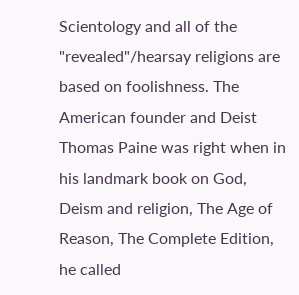Scientology and all of the "revealed"/hearsay religions are based on foolishness. The American founder and Deist Thomas Paine was right when in his landmark book on God, Deism and religion, The Age of Reason, The Complete Edition, he called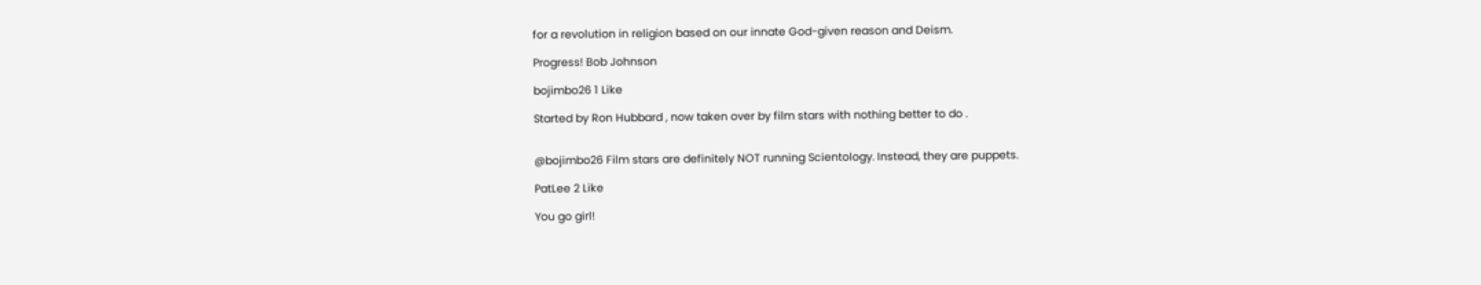for a revolution in religion based on our innate God-given reason and Deism.

Progress! Bob Johnson

bojimbo26 1 Like

Started by Ron Hubbard , now taken over by film stars with nothing better to do .


@bojimbo26 Film stars are definitely NOT running Scientology. Instead, they are puppets.

PatLee 2 Like

You go girl!